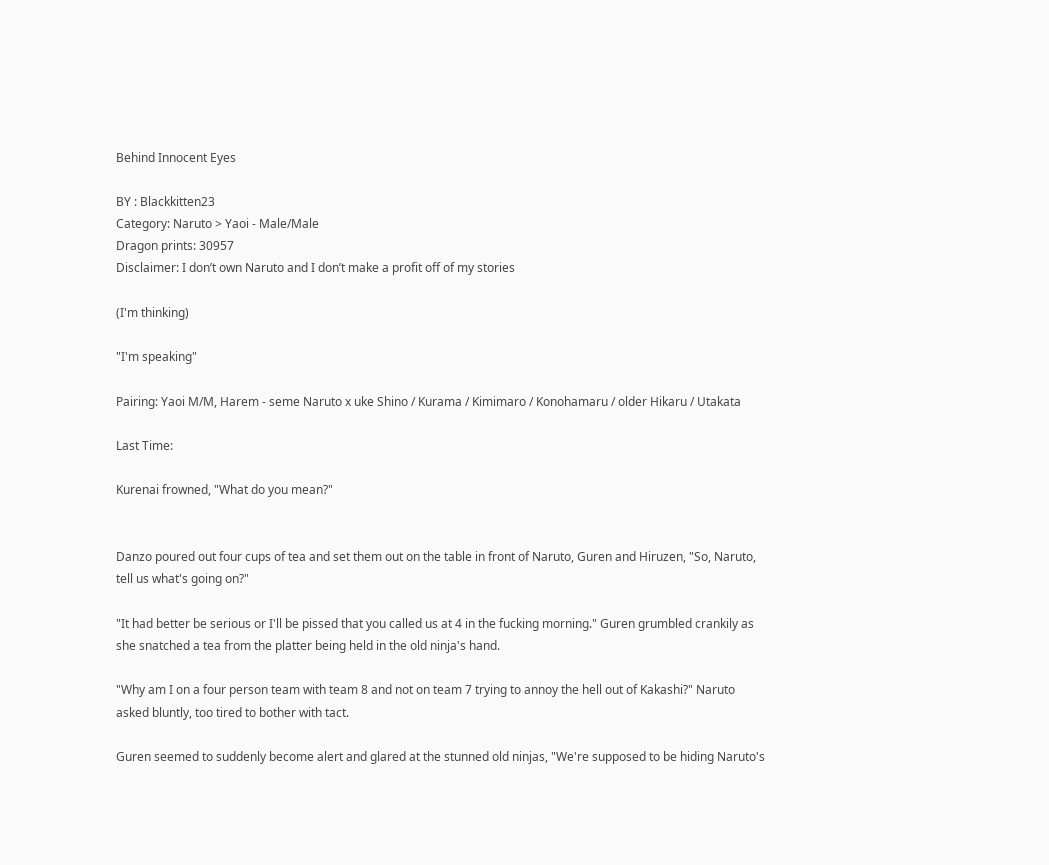Behind Innocent Eyes

BY : Blackkitten23
Category: Naruto > Yaoi - Male/Male
Dragon prints: 30957
Disclaimer: I don’t own Naruto and I don’t make a profit off of my stories

(I'm thinking)

"I'm speaking"

Pairing: Yaoi M/M, Harem - seme Naruto x uke Shino / Kurama / Kimimaro / Konohamaru / older Hikaru / Utakata

Last Time:

Kurenai frowned, "What do you mean?"


Danzo poured out four cups of tea and set them out on the table in front of Naruto, Guren and Hiruzen, "So, Naruto, tell us what's going on?"

"It had better be serious or I'll be pissed that you called us at 4 in the fucking morning." Guren grumbled crankily as she snatched a tea from the platter being held in the old ninja's hand.

"Why am I on a four person team with team 8 and not on team 7 trying to annoy the hell out of Kakashi?" Naruto asked bluntly, too tired to bother with tact.

Guren seemed to suddenly become alert and glared at the stunned old ninjas, "We're supposed to be hiding Naruto's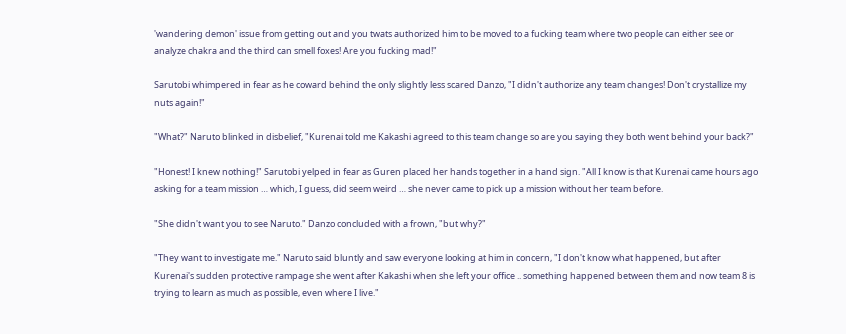'wandering demon' issue from getting out and you twats authorized him to be moved to a fucking team where two people can either see or analyze chakra and the third can smell foxes! Are you fucking mad!"

Sarutobi whimpered in fear as he coward behind the only slightly less scared Danzo, "I didn't authorize any team changes! Don't crystallize my nuts again!"

"What?" Naruto blinked in disbelief, "Kurenai told me Kakashi agreed to this team change so are you saying they both went behind your back?"

"Honest! I knew nothing!" Sarutobi yelped in fear as Guren placed her hands together in a hand sign. "All I know is that Kurenai came hours ago asking for a team mission … which, I guess, did seem weird … she never came to pick up a mission without her team before.

"She didn't want you to see Naruto." Danzo concluded with a frown, "but why?"

"They want to investigate me." Naruto said bluntly and saw everyone looking at him in concern, "I don't know what happened, but after Kurenai's sudden protective rampage she went after Kakashi when she left your office .. something happened between them and now team 8 is trying to learn as much as possible, even where I live."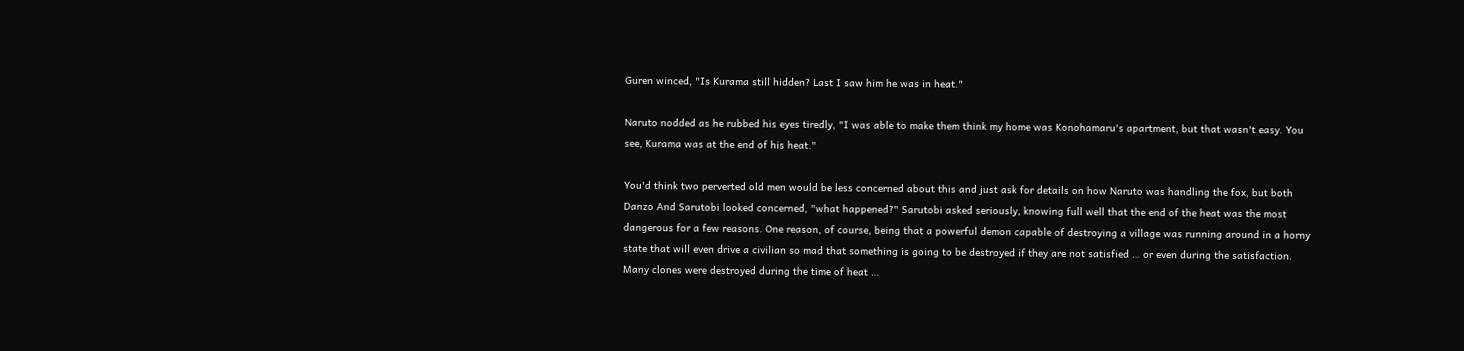Guren winced, "Is Kurama still hidden? Last I saw him he was in heat."

Naruto nodded as he rubbed his eyes tiredly, "I was able to make them think my home was Konohamaru's apartment, but that wasn't easy. You see, Kurama was at the end of his heat."

You'd think two perverted old men would be less concerned about this and just ask for details on how Naruto was handling the fox, but both Danzo And Sarutobi looked concerned, "what happened?" Sarutobi asked seriously, knowing full well that the end of the heat was the most dangerous for a few reasons. One reason, of course, being that a powerful demon capable of destroying a village was running around in a horny state that will even drive a civilian so mad that something is going to be destroyed if they are not satisfied … or even during the satisfaction. Many clones were destroyed during the time of heat …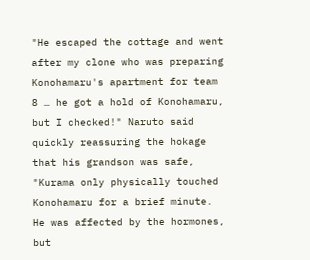"He escaped the cottage and went after my clone who was preparing Konohamaru's apartment for team 8 … he got a hold of Konohamaru, but I checked!" Naruto said quickly reassuring the hokage that his grandson was safe, "Kurama only physically touched Konohamaru for a brief minute. He was affected by the hormones, but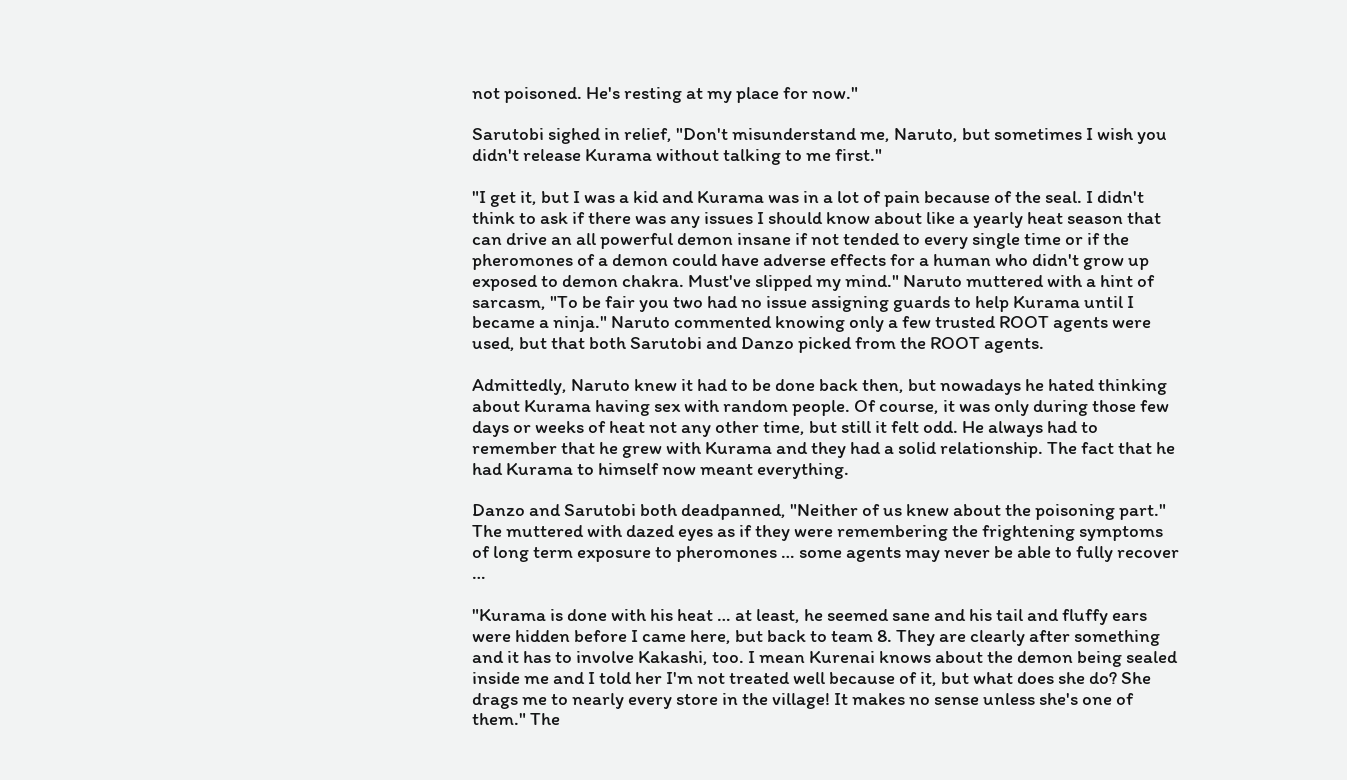not poisoned. He's resting at my place for now."

Sarutobi sighed in relief, "Don't misunderstand me, Naruto, but sometimes I wish you didn't release Kurama without talking to me first."

"I get it, but I was a kid and Kurama was in a lot of pain because of the seal. I didn't think to ask if there was any issues I should know about like a yearly heat season that can drive an all powerful demon insane if not tended to every single time or if the pheromones of a demon could have adverse effects for a human who didn't grow up exposed to demon chakra. Must've slipped my mind." Naruto muttered with a hint of sarcasm, "To be fair you two had no issue assigning guards to help Kurama until I became a ninja." Naruto commented knowing only a few trusted ROOT agents were used, but that both Sarutobi and Danzo picked from the ROOT agents.

Admittedly, Naruto knew it had to be done back then, but nowadays he hated thinking about Kurama having sex with random people. Of course, it was only during those few days or weeks of heat not any other time, but still it felt odd. He always had to remember that he grew with Kurama and they had a solid relationship. The fact that he had Kurama to himself now meant everything.

Danzo and Sarutobi both deadpanned, "Neither of us knew about the poisoning part." The muttered with dazed eyes as if they were remembering the frightening symptoms of long term exposure to pheromones … some agents may never be able to fully recover …

"Kurama is done with his heat … at least, he seemed sane and his tail and fluffy ears were hidden before I came here, but back to team 8. They are clearly after something and it has to involve Kakashi, too. I mean Kurenai knows about the demon being sealed inside me and I told her I'm not treated well because of it, but what does she do? She drags me to nearly every store in the village! It makes no sense unless she's one of them." The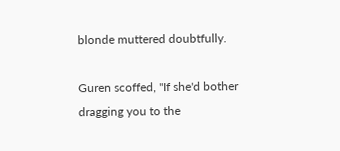blonde muttered doubtfully.

Guren scoffed, "If she'd bother dragging you to the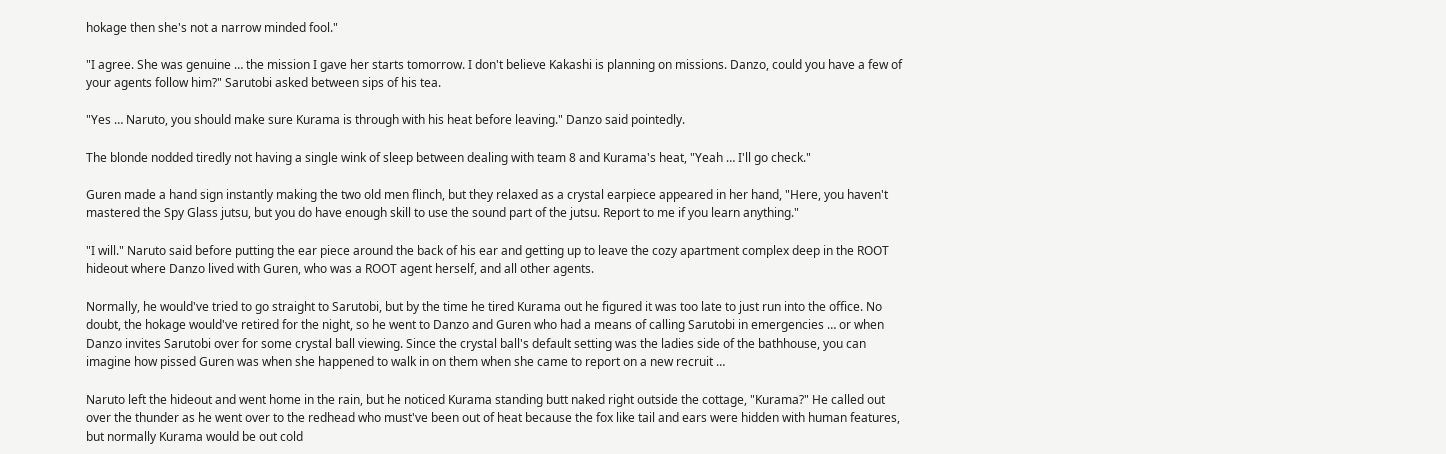hokage then she's not a narrow minded fool."

"I agree. She was genuine … the mission I gave her starts tomorrow. I don't believe Kakashi is planning on missions. Danzo, could you have a few of your agents follow him?" Sarutobi asked between sips of his tea.

"Yes … Naruto, you should make sure Kurama is through with his heat before leaving." Danzo said pointedly.

The blonde nodded tiredly not having a single wink of sleep between dealing with team 8 and Kurama's heat, "Yeah … I'll go check."

Guren made a hand sign instantly making the two old men flinch, but they relaxed as a crystal earpiece appeared in her hand, "Here, you haven't mastered the Spy Glass jutsu, but you do have enough skill to use the sound part of the jutsu. Report to me if you learn anything."

"I will." Naruto said before putting the ear piece around the back of his ear and getting up to leave the cozy apartment complex deep in the ROOT hideout where Danzo lived with Guren, who was a ROOT agent herself, and all other agents.

Normally, he would've tried to go straight to Sarutobi, but by the time he tired Kurama out he figured it was too late to just run into the office. No doubt, the hokage would've retired for the night, so he went to Danzo and Guren who had a means of calling Sarutobi in emergencies … or when Danzo invites Sarutobi over for some crystal ball viewing. Since the crystal ball's default setting was the ladies side of the bathhouse, you can imagine how pissed Guren was when she happened to walk in on them when she came to report on a new recruit …

Naruto left the hideout and went home in the rain, but he noticed Kurama standing butt naked right outside the cottage, "Kurama?" He called out over the thunder as he went over to the redhead who must've been out of heat because the fox like tail and ears were hidden with human features, but normally Kurama would be out cold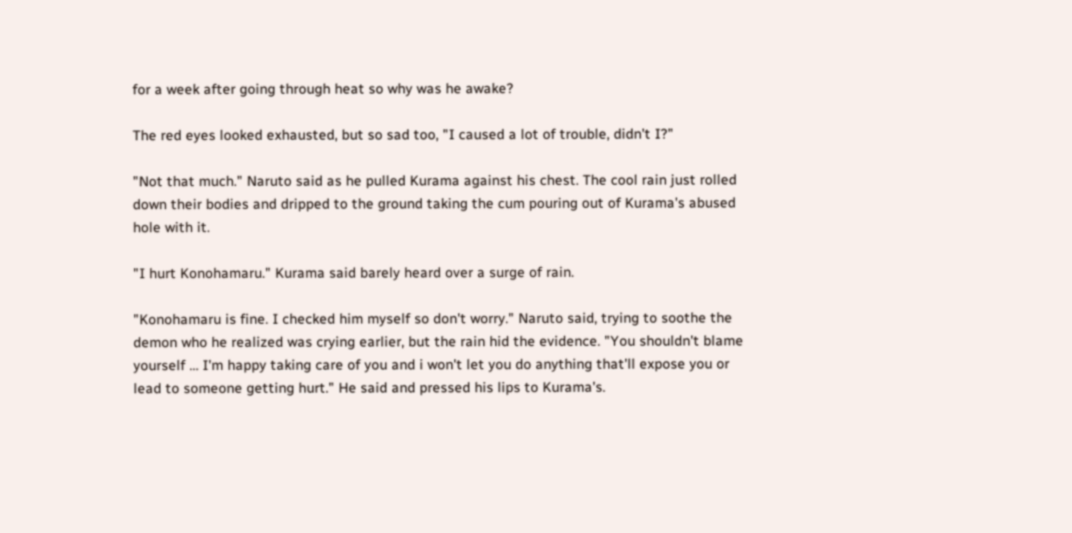for a week after going through heat so why was he awake?

The red eyes looked exhausted, but so sad too, "I caused a lot of trouble, didn't I?"

"Not that much." Naruto said as he pulled Kurama against his chest. The cool rain just rolled down their bodies and dripped to the ground taking the cum pouring out of Kurama's abused hole with it.

"I hurt Konohamaru." Kurama said barely heard over a surge of rain.

"Konohamaru is fine. I checked him myself so don't worry." Naruto said, trying to soothe the demon who he realized was crying earlier, but the rain hid the evidence. "You shouldn't blame yourself … I'm happy taking care of you and i won't let you do anything that'll expose you or lead to someone getting hurt." He said and pressed his lips to Kurama's.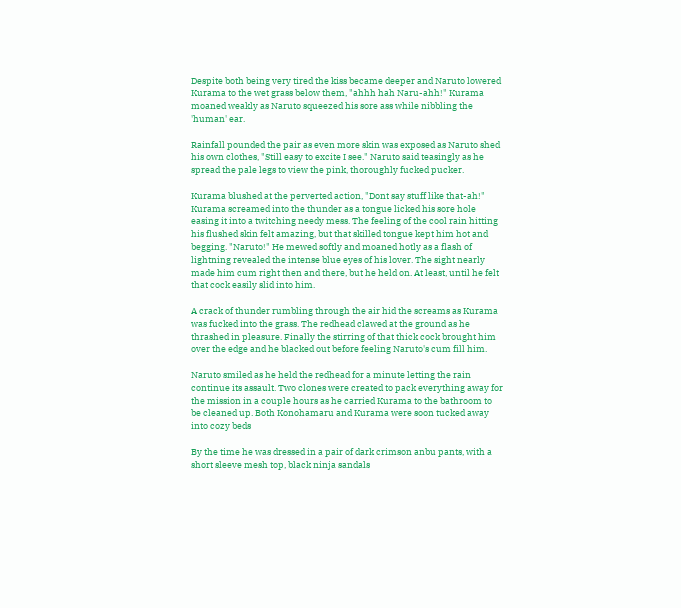Despite both being very tired the kiss became deeper and Naruto lowered Kurama to the wet grass below them, "ahhh hah Naru-ahh!" Kurama moaned weakly as Naruto squeezed his sore ass while nibbling the 'human' ear.

Rainfall pounded the pair as even more skin was exposed as Naruto shed his own clothes, "Still easy to excite I see." Naruto said teasingly as he spread the pale legs to view the pink, thoroughly fucked pucker.

Kurama blushed at the perverted action, "Dont say stuff like that-ah!" Kurama screamed into the thunder as a tongue licked his sore hole easing it into a twitching needy mess. The feeling of the cool rain hitting his flushed skin felt amazing, but that skilled tongue kept him hot and begging. "Naruto!" He mewed softly and moaned hotly as a flash of lightning revealed the intense blue eyes of his lover. The sight nearly made him cum right then and there, but he held on. At least, until he felt that cock easily slid into him.

A crack of thunder rumbling through the air hid the screams as Kurama was fucked into the grass. The redhead clawed at the ground as he thrashed in pleasure. Finally the stirring of that thick cock brought him over the edge and he blacked out before feeling Naruto's cum fill him.

Naruto smiled as he held the redhead for a minute letting the rain continue its assault. Two clones were created to pack everything away for the mission in a couple hours as he carried Kurama to the bathroom to be cleaned up. Both Konohamaru and Kurama were soon tucked away into cozy beds

By the time he was dressed in a pair of dark crimson anbu pants, with a short sleeve mesh top, black ninja sandals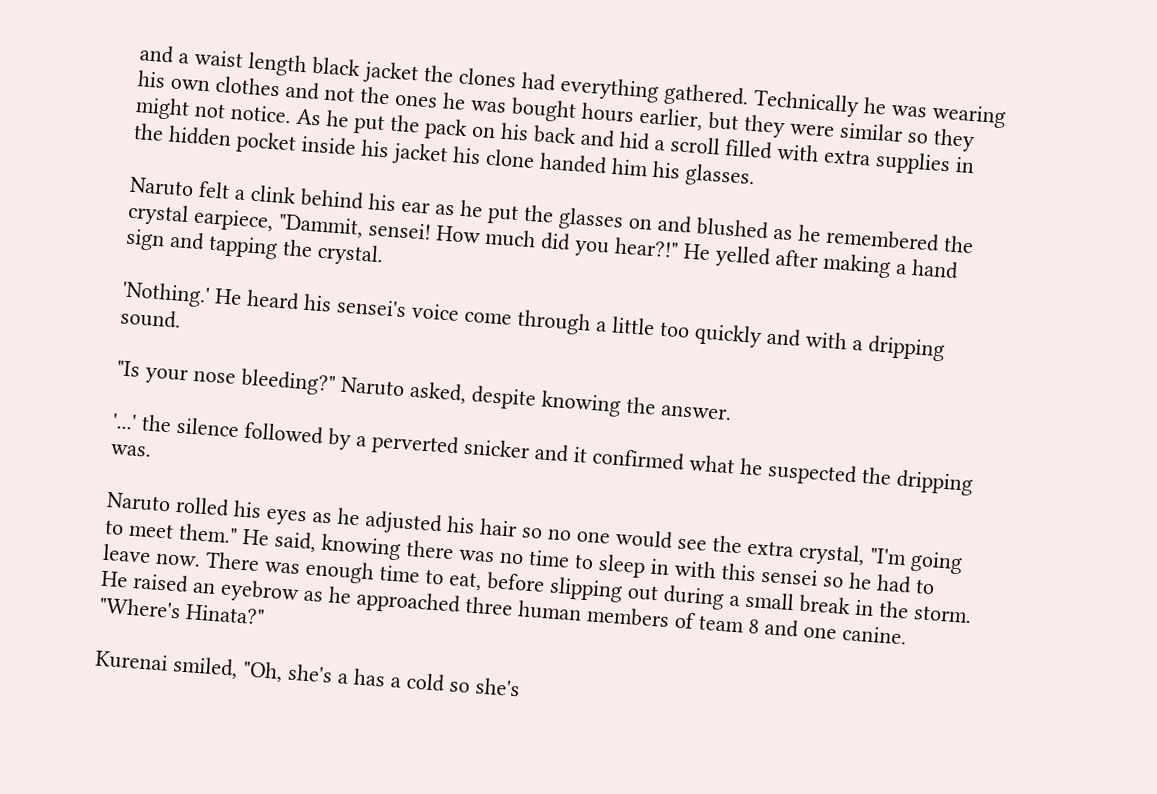and a waist length black jacket the clones had everything gathered. Technically he was wearing his own clothes and not the ones he was bought hours earlier, but they were similar so they might not notice. As he put the pack on his back and hid a scroll filled with extra supplies in the hidden pocket inside his jacket his clone handed him his glasses.

Naruto felt a clink behind his ear as he put the glasses on and blushed as he remembered the crystal earpiece, "Dammit, sensei! How much did you hear?!" He yelled after making a hand sign and tapping the crystal.

'Nothing.' He heard his sensei's voice come through a little too quickly and with a dripping sound.

"Is your nose bleeding?" Naruto asked, despite knowing the answer.

'...' the silence followed by a perverted snicker and it confirmed what he suspected the dripping was.

Naruto rolled his eyes as he adjusted his hair so no one would see the extra crystal, "I'm going to meet them." He said, knowing there was no time to sleep in with this sensei so he had to leave now. There was enough time to eat, before slipping out during a small break in the storm. He raised an eyebrow as he approached three human members of team 8 and one canine. "Where's Hinata?"

Kurenai smiled, "Oh, she's a has a cold so she's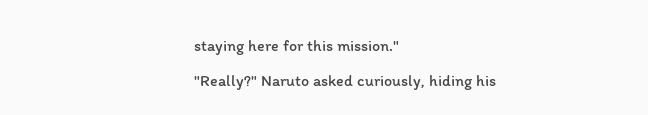staying here for this mission."

"Really?" Naruto asked curiously, hiding his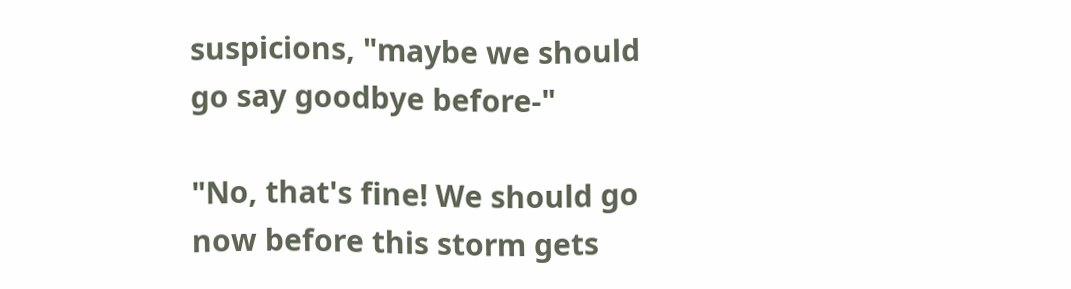suspicions, "maybe we should go say goodbye before-"

"No, that's fine! We should go now before this storm gets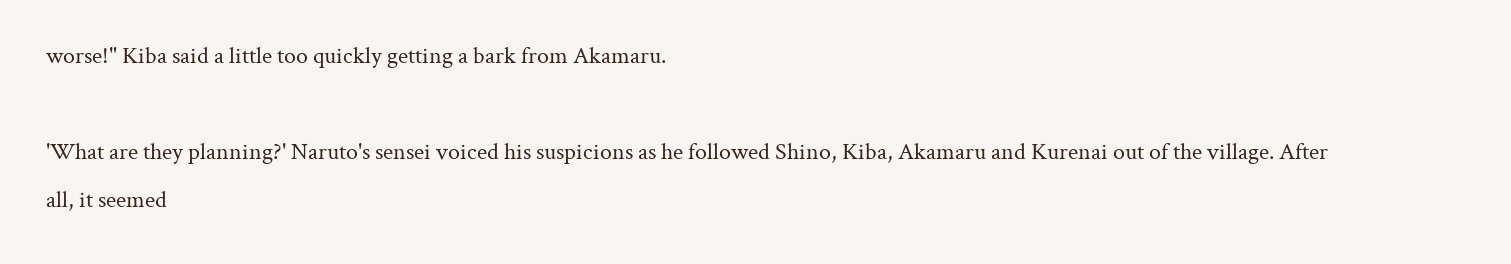worse!" Kiba said a little too quickly getting a bark from Akamaru.

'What are they planning?' Naruto's sensei voiced his suspicions as he followed Shino, Kiba, Akamaru and Kurenai out of the village. After all, it seemed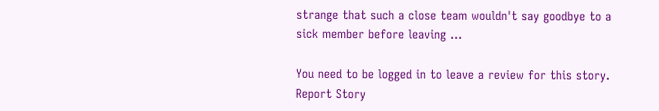strange that such a close team wouldn't say goodbye to a sick member before leaving …

You need to be logged in to leave a review for this story.
Report Story